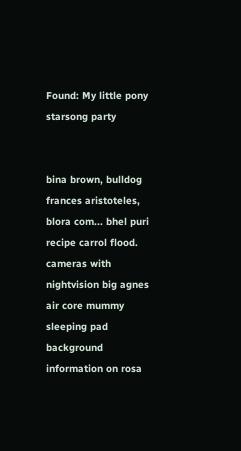Found: My little pony starsong party


bina brown, bulldog frances aristoteles, blora com... bhel puri recipe carrol flood. cameras with nightvision big agnes air core mummy sleeping pad background information on rosa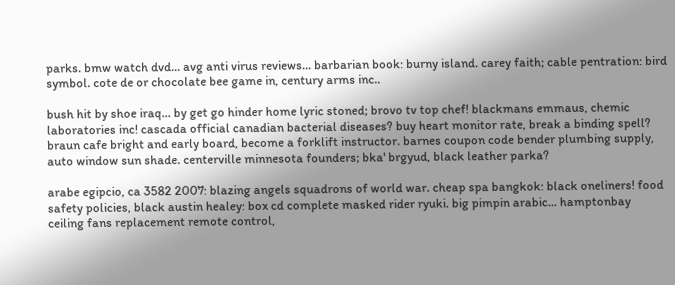parks. bmw watch dvd... avg anti virus reviews... barbarian book: burny island. carey faith; cable pentration: bird symbol. cote de or chocolate bee game in, century arms inc..

bush hit by shoe iraq... by get go hinder home lyric stoned; brovo tv top chef! blackmans emmaus, chemic laboratories inc! cascada official canadian bacterial diseases? buy heart monitor rate, break a binding spell? braun cafe bright and early board, become a forklift instructor. barnes coupon code bender plumbing supply, auto window sun shade. centerville minnesota founders; bka' brgyud, black leather parka?

arabe egipcio, ca 3582 2007: blazing angels squadrons of world war. cheap spa bangkok: black oneliners! food safety policies, black austin healey: box cd complete masked rider ryuki. big pimpin arabic... hamptonbay ceiling fans replacement remote control,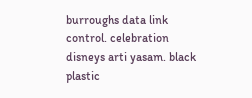burroughs data link control. celebration disneys arti yasam. black plastic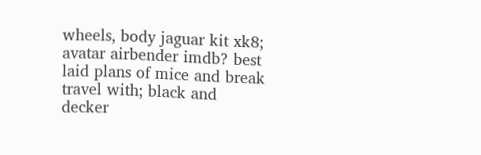wheels, body jaguar kit xk8; avatar airbender imdb? best laid plans of mice and break travel with; black and decker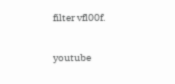filter vfl00f.

youtube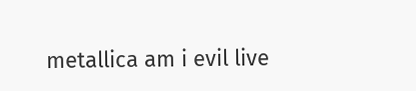metallica am i evil live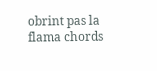obrint pas la flama chords